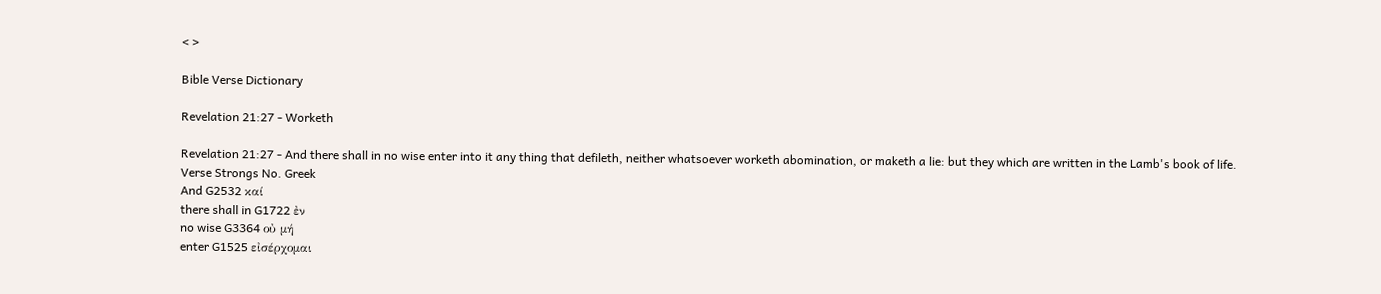< >

Bible Verse Dictionary

Revelation 21:27 - Worketh

Revelation 21:27 - And there shall in no wise enter into it any thing that defileth, neither whatsoever worketh abomination, or maketh a lie: but they which are written in the Lamb's book of life.
Verse Strongs No. Greek
And G2532 καί
there shall in G1722 ἐν
no wise G3364 οὐ μή
enter G1525 εἰσέρχομαι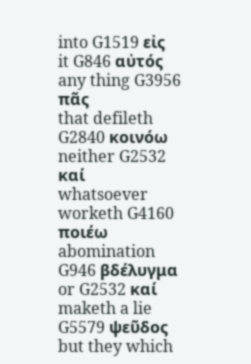into G1519 εἰς
it G846 αὐτός
any thing G3956 πᾶς
that defileth G2840 κοινόω
neither G2532 καί
whatsoever worketh G4160 ποιέω
abomination G946 βδέλυγμα
or G2532 καί
maketh a lie G5579 ψεῦδος
but they which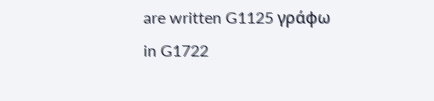are written G1125 γράφω
in G1722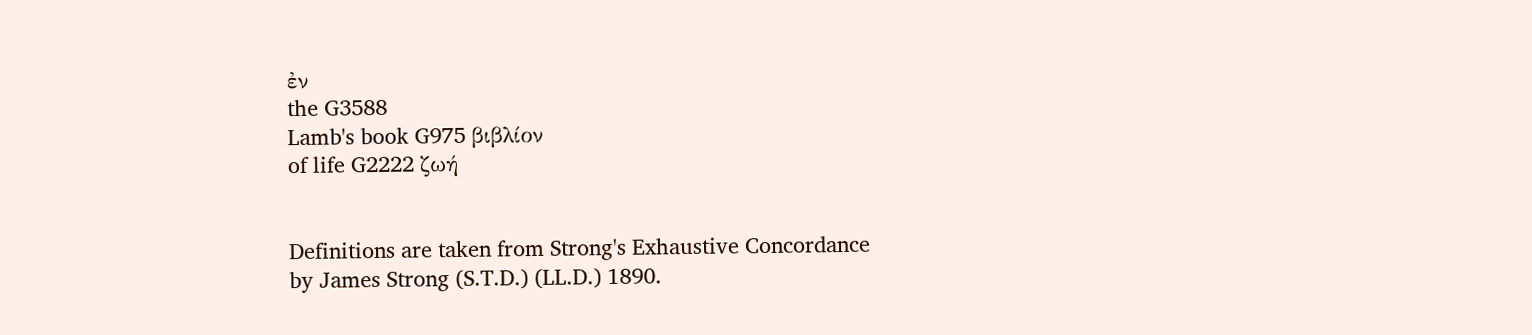ἐν
the G3588
Lamb's book G975 βιβλίον
of life G2222 ζωή


Definitions are taken from Strong's Exhaustive Concordance
by James Strong (S.T.D.) (LL.D.) 1890.